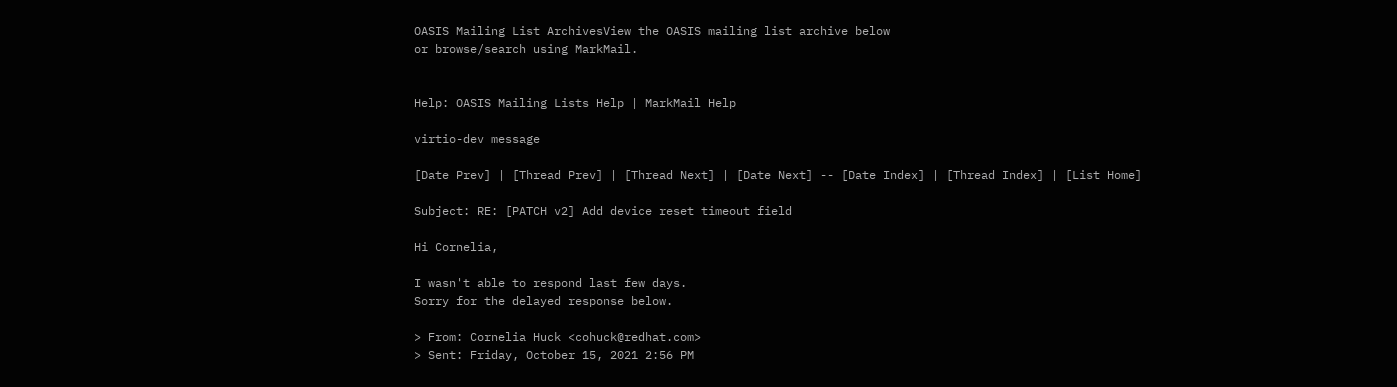OASIS Mailing List ArchivesView the OASIS mailing list archive below
or browse/search using MarkMail.


Help: OASIS Mailing Lists Help | MarkMail Help

virtio-dev message

[Date Prev] | [Thread Prev] | [Thread Next] | [Date Next] -- [Date Index] | [Thread Index] | [List Home]

Subject: RE: [PATCH v2] Add device reset timeout field

Hi Cornelia,

I wasn't able to respond last few days.
Sorry for the delayed response below.

> From: Cornelia Huck <cohuck@redhat.com>
> Sent: Friday, October 15, 2021 2:56 PM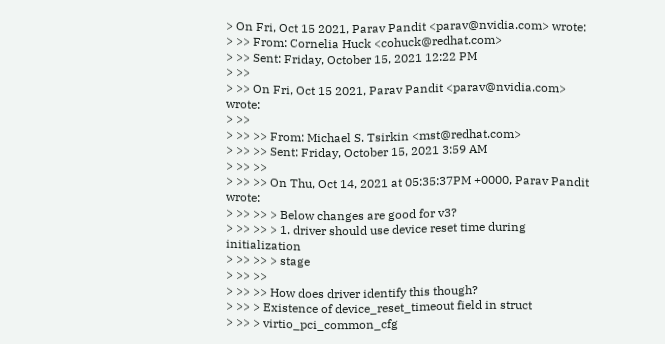> On Fri, Oct 15 2021, Parav Pandit <parav@nvidia.com> wrote:
> >> From: Cornelia Huck <cohuck@redhat.com>
> >> Sent: Friday, October 15, 2021 12:22 PM
> >>
> >> On Fri, Oct 15 2021, Parav Pandit <parav@nvidia.com> wrote:
> >>
> >> >> From: Michael S. Tsirkin <mst@redhat.com>
> >> >> Sent: Friday, October 15, 2021 3:59 AM
> >> >>
> >> >> On Thu, Oct 14, 2021 at 05:35:37PM +0000, Parav Pandit wrote:
> >> >> > Below changes are good for v3?
> >> >> > 1. driver should use device reset time during initialization
> >> >> > stage
> >> >>
> >> >> How does driver identify this though?
> >> > Existence of device_reset_timeout field in struct
> >> > virtio_pci_common_cfg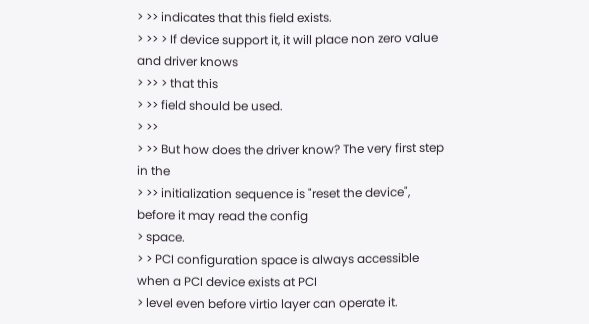> >> indicates that this field exists.
> >> > If device support it, it will place non zero value and driver knows
> >> > that this
> >> field should be used.
> >>
> >> But how does the driver know? The very first step in the
> >> initialization sequence is "reset the device", before it may read the config
> space.
> > PCI configuration space is always accessible when a PCI device exists at PCI
> level even before virtio layer can operate it.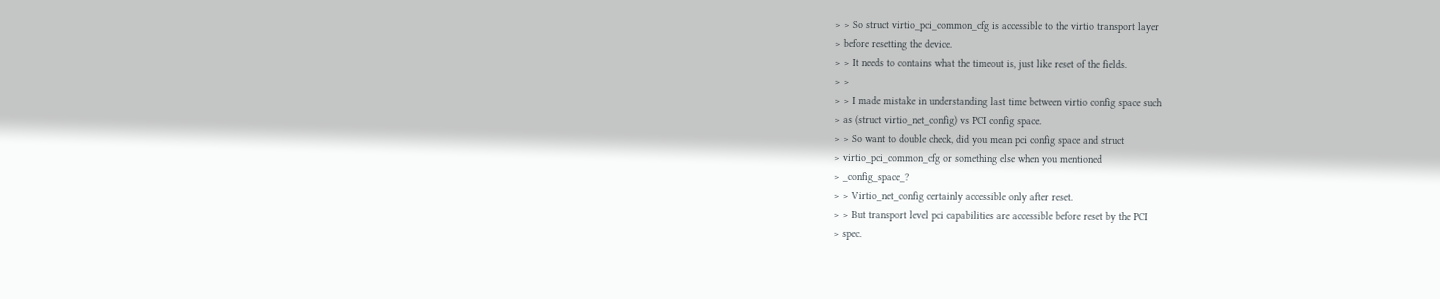> > So struct virtio_pci_common_cfg is accessible to the virtio transport layer
> before resetting the device.
> > It needs to contains what the timeout is, just like reset of the fields.
> >
> > I made mistake in understanding last time between virtio config space such
> as (struct virtio_net_config) vs PCI config space.
> > So want to double check, did you mean pci config space and struct
> virtio_pci_common_cfg or something else when you mentioned
> _config_space_?
> > Virtio_net_config certainly accessible only after reset.
> > But transport level pci capabilities are accessible before reset by the PCI
> spec.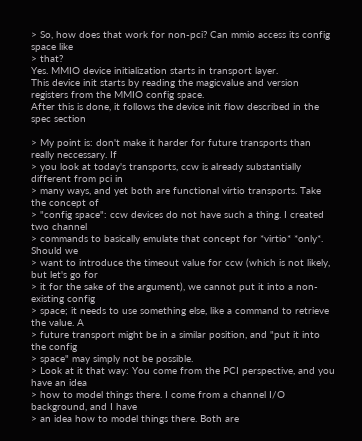> So, how does that work for non-pci? Can mmio access its config space like
> that?
Yes. MMIO device initialization starts in transport layer.
This device init starts by reading the magicvalue and version registers from the MMIO config space.
After this is done, it follows the device init flow described in the spec section

> My point is: don't make it harder for future transports than really neccessary. If
> you look at today's transports, ccw is already substantially different from pci in
> many ways, and yet both are functional virtio transports. Take the concept of
> "config space": ccw devices do not have such a thing. I created two channel
> commands to basically emulate that concept for *virtio* *only*. Should we
> want to introduce the timeout value for ccw (which is not likely, but let's go for
> it for the sake of the argument), we cannot put it into a non-existing config
> space; it needs to use something else, like a command to retrieve the value. A
> future transport might be in a similar position, and "put it into the config
> space" may simply not be possible.
> Look at it that way: You come from the PCI perspective, and you have an idea
> how to model things there. I come from a channel I/O background, and I have
> an idea how to model things there. Both are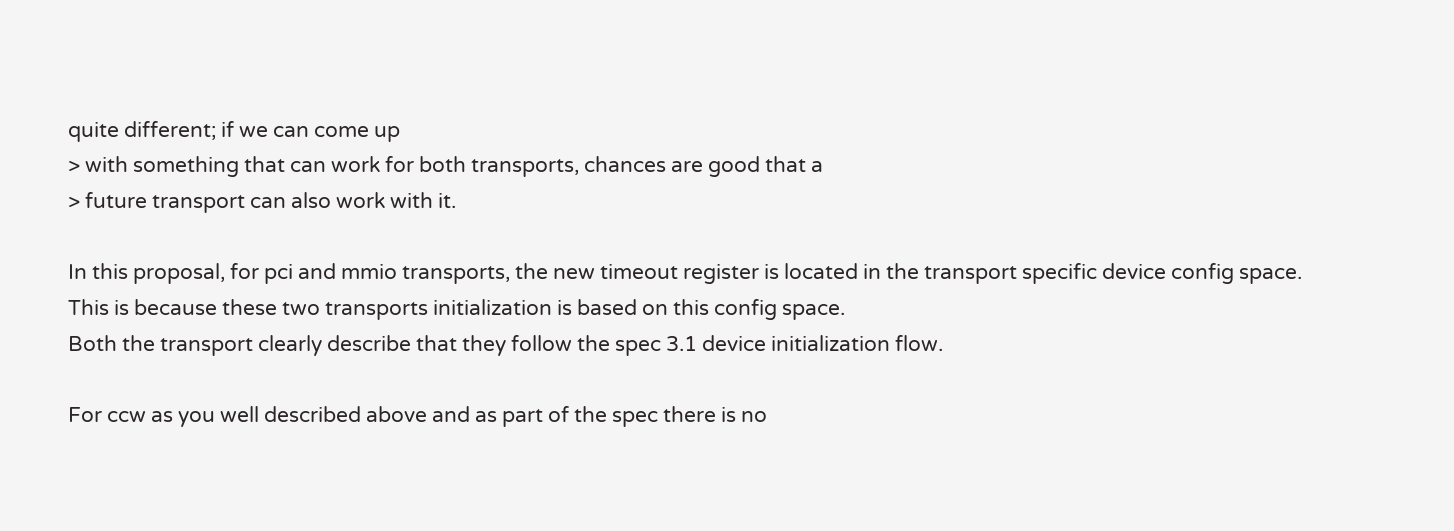quite different; if we can come up
> with something that can work for both transports, chances are good that a
> future transport can also work with it.

In this proposal, for pci and mmio transports, the new timeout register is located in the transport specific device config space.
This is because these two transports initialization is based on this config space.
Both the transport clearly describe that they follow the spec 3.1 device initialization flow.

For ccw as you well described above and as part of the spec there is no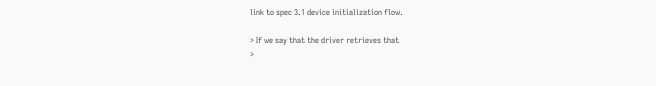link to spec 3.1 device initialization flow.

> If we say that the driver retrieves that
>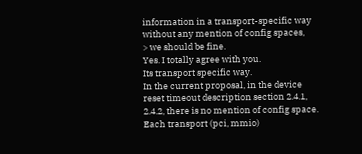information in a transport-specific way without any mention of config spaces,
> we should be fine.
Yes. I totally agree with you.
Its transport specific way.
In the current proposal, in the device reset timeout description section 2.4.1, 2.4.2, there is no mention of config space.
Each transport (pci, mmio)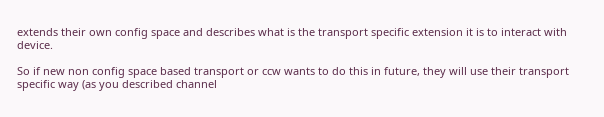extends their own config space and describes what is the transport specific extension it is to interact with device.

So if new non config space based transport or ccw wants to do this in future, they will use their transport specific way (as you described channel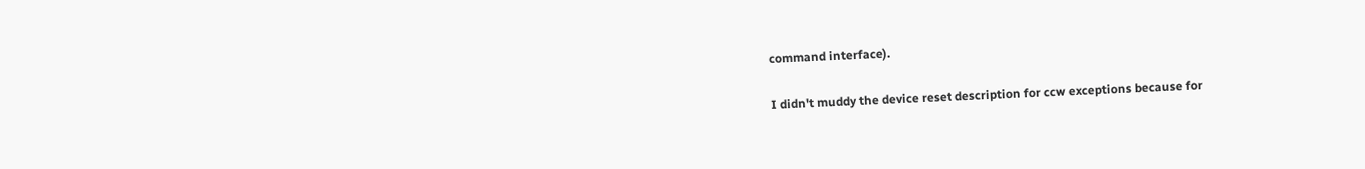command interface).

I didn't muddy the device reset description for ccw exceptions because for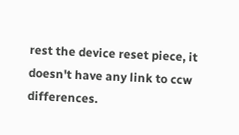rest the device reset piece, it doesn't have any link to ccw differences.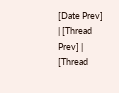[Date Prev] | [Thread Prev] | [Thread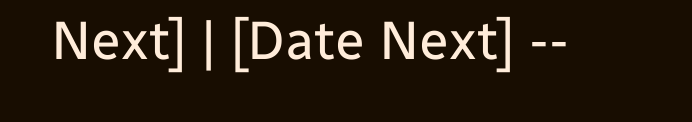Next] | [Date Next] --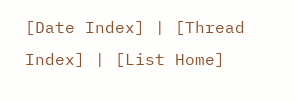[Date Index] | [Thread Index] | [List Home]